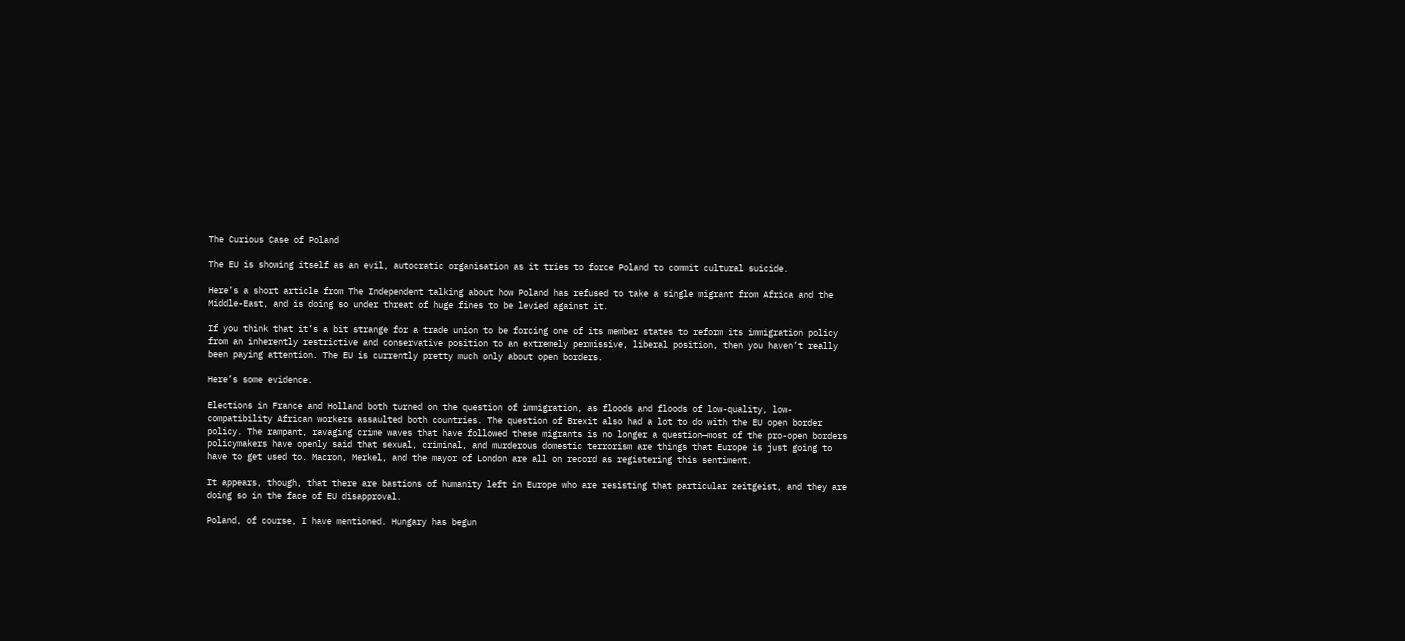The Curious Case of Poland

The EU is showing itself as an evil, autocratic organisation as it tries to force Poland to commit cultural suicide.

Here’s a short article from The Independent talking about how Poland has refused to take a single migrant from Africa and the Middle-East, and is doing so under threat of huge fines to be levied against it.

If you think that it’s a bit strange for a trade union to be forcing one of its member states to reform its immigration policy from an inherently restrictive and conservative position to an extremely permissive, liberal position, then you haven’t really been paying attention. The EU is currently pretty much only about open borders.

Here’s some evidence.

Elections in France and Holland both turned on the question of immigration, as floods and floods of low-quality, low-compatibility African workers assaulted both countries. The question of Brexit also had a lot to do with the EU open border policy. The rampant, ravaging crime waves that have followed these migrants is no longer a question—most of the pro-open borders policymakers have openly said that sexual, criminal, and murderous domestic terrorism are things that Europe is just going to have to get used to. Macron, Merkel, and the mayor of London are all on record as registering this sentiment.

It appears, though, that there are bastions of humanity left in Europe who are resisting that particular zeitgeist, and they are doing so in the face of EU disapproval.

Poland, of course, I have mentioned. Hungary has begun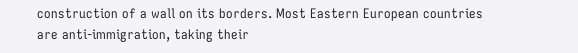construction of a wall on its borders. Most Eastern European countries are anti-immigration, taking their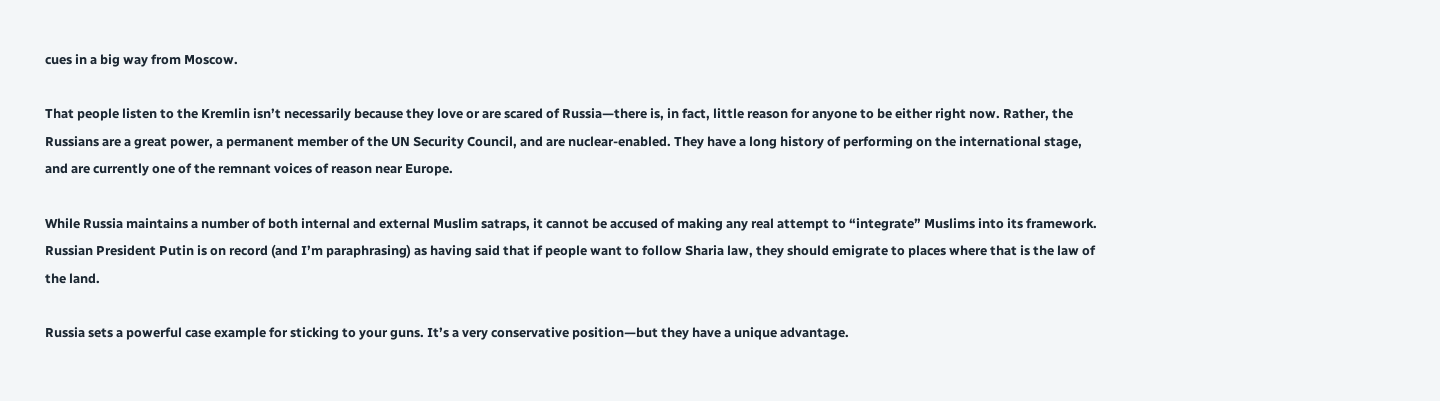cues in a big way from Moscow.

That people listen to the Kremlin isn’t necessarily because they love or are scared of Russia—there is, in fact, little reason for anyone to be either right now. Rather, the Russians are a great power, a permanent member of the UN Security Council, and are nuclear-enabled. They have a long history of performing on the international stage, and are currently one of the remnant voices of reason near Europe.

While Russia maintains a number of both internal and external Muslim satraps, it cannot be accused of making any real attempt to “integrate” Muslims into its framework. Russian President Putin is on record (and I’m paraphrasing) as having said that if people want to follow Sharia law, they should emigrate to places where that is the law of the land.

Russia sets a powerful case example for sticking to your guns. It’s a very conservative position—but they have a unique advantage.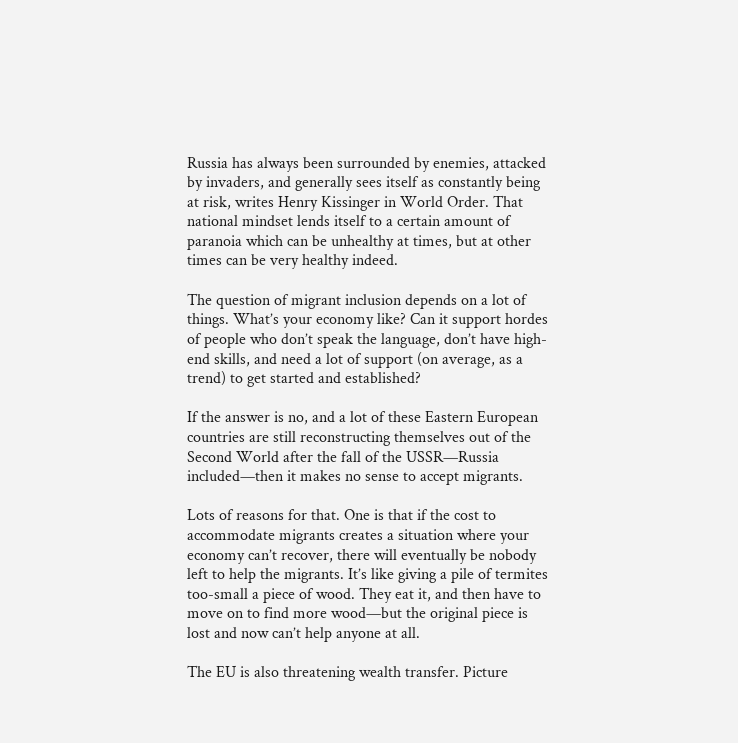Russia has always been surrounded by enemies, attacked by invaders, and generally sees itself as constantly being at risk, writes Henry Kissinger in World Order. That national mindset lends itself to a certain amount of paranoia which can be unhealthy at times, but at other times can be very healthy indeed.

The question of migrant inclusion depends on a lot of things. What’s your economy like? Can it support hordes of people who don’t speak the language, don’t have high-end skills, and need a lot of support (on average, as a trend) to get started and established?

If the answer is no, and a lot of these Eastern European countries are still reconstructing themselves out of the Second World after the fall of the USSR—Russia included—then it makes no sense to accept migrants.

Lots of reasons for that. One is that if the cost to accommodate migrants creates a situation where your economy can’t recover, there will eventually be nobody left to help the migrants. It’s like giving a pile of termites too-small a piece of wood. They eat it, and then have to move on to find more wood—but the original piece is lost and now can’t help anyone at all.

The EU is also threatening wealth transfer. Picture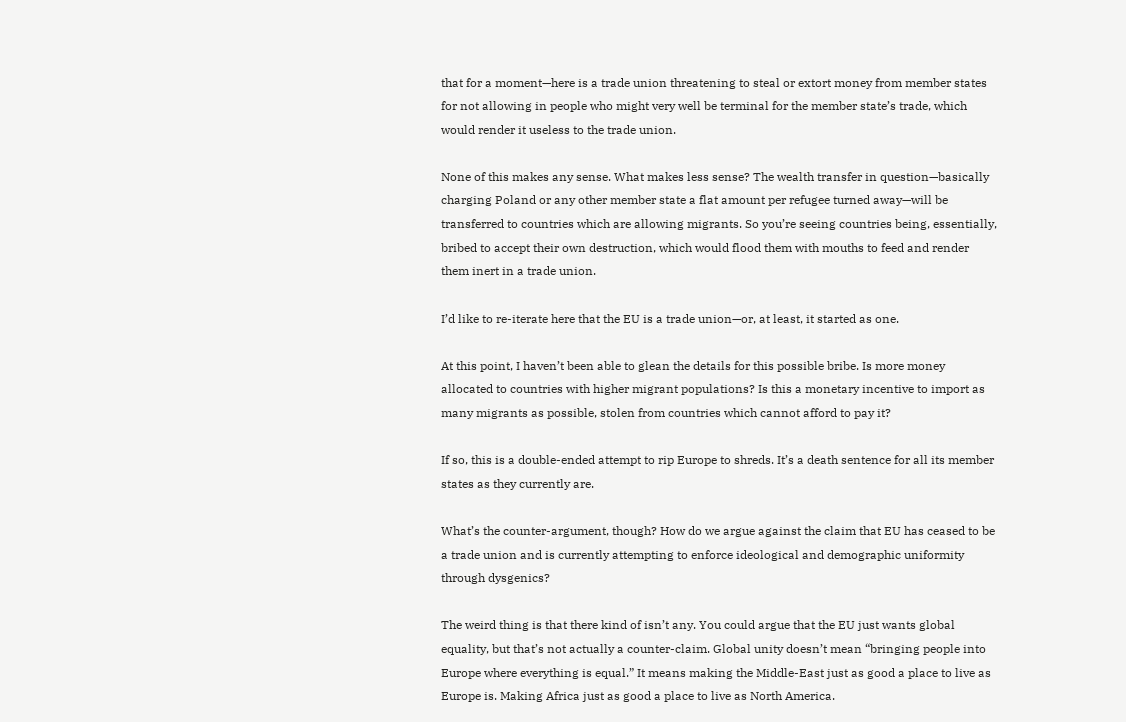that for a moment—here is a trade union threatening to steal or extort money from member states for not allowing in people who might very well be terminal for the member state’s trade, which would render it useless to the trade union.

None of this makes any sense. What makes less sense? The wealth transfer in question—basically charging Poland or any other member state a flat amount per refugee turned away—will be transferred to countries which are allowing migrants. So you’re seeing countries being, essentially, bribed to accept their own destruction, which would flood them with mouths to feed and render them inert in a trade union.

I’d like to re-iterate here that the EU is a trade union—or, at least, it started as one.

At this point, I haven’t been able to glean the details for this possible bribe. Is more money allocated to countries with higher migrant populations? Is this a monetary incentive to import as many migrants as possible, stolen from countries which cannot afford to pay it?

If so, this is a double-ended attempt to rip Europe to shreds. It’s a death sentence for all its member states as they currently are.

What’s the counter-argument, though? How do we argue against the claim that EU has ceased to be a trade union and is currently attempting to enforce ideological and demographic uniformity through dysgenics?

The weird thing is that there kind of isn’t any. You could argue that the EU just wants global equality, but that’s not actually a counter-claim. Global unity doesn’t mean “bringing people into Europe where everything is equal.” It means making the Middle-East just as good a place to live as Europe is. Making Africa just as good a place to live as North America.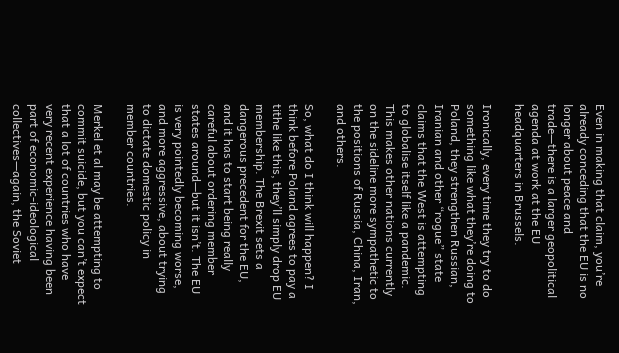Even in making that claim, you’re already conceding that the EU is no longer about peace and trade—there is a larger geopolitical agenda at work at the EU headquarters in Brussels.

Ironically, every time they try to do something like what they’re doing to Poland, they strengthen Russian, Iranian and other “rogue” state claims that the West is attempting to globalise itself like a pandemic. This makes other nations currently on the sideline more sympathetic to the positions of Russia, China, Iran, and others.

So, what do I think will happen? I think before Poland agrees to pay a tithe like this, they’ll simply drop EU membership. The Brexit sets a dangerous precedent for the EU, and it has to start being really careful about ordering member states around—but it isn’t. The EU is very pointedly becoming worse, and more aggressive, about trying to dictate domestic policy in member countries.

Merkel et al may be attempting to commit suicide, but you can’t expect that a lot of countries who have very recent experience having been part of economic-ideological collectives—again, the Soviet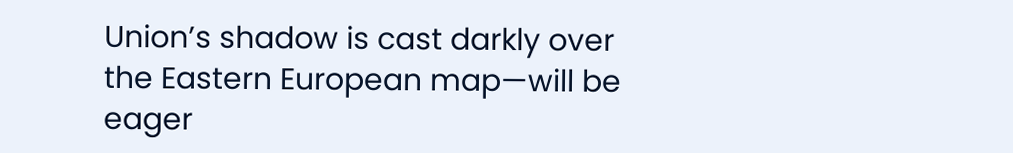Union’s shadow is cast darkly over the Eastern European map—will be eager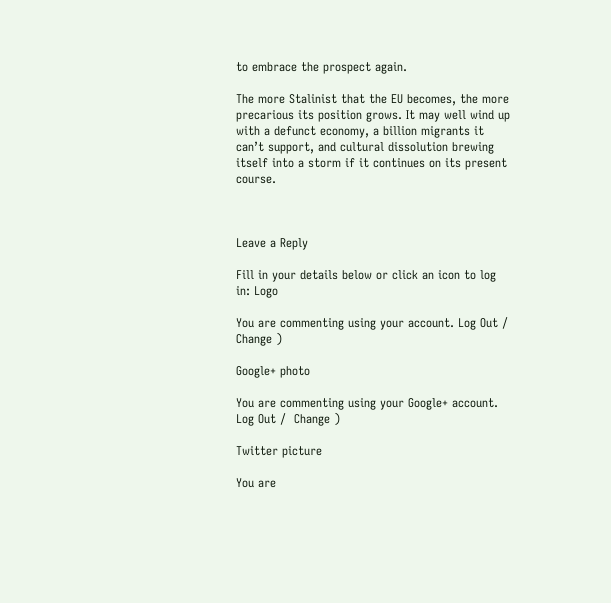to embrace the prospect again.

The more Stalinist that the EU becomes, the more precarious its position grows. It may well wind up with a defunct economy, a billion migrants it can’t support, and cultural dissolution brewing itself into a storm if it continues on its present course.



Leave a Reply

Fill in your details below or click an icon to log in: Logo

You are commenting using your account. Log Out /  Change )

Google+ photo

You are commenting using your Google+ account. Log Out /  Change )

Twitter picture

You are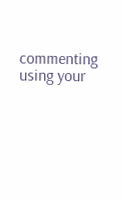commenting using your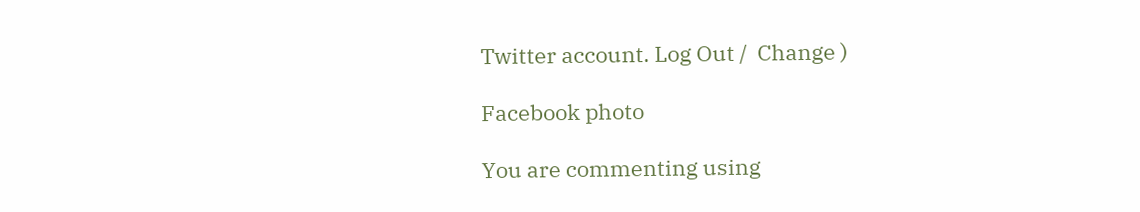Twitter account. Log Out /  Change )

Facebook photo

You are commenting using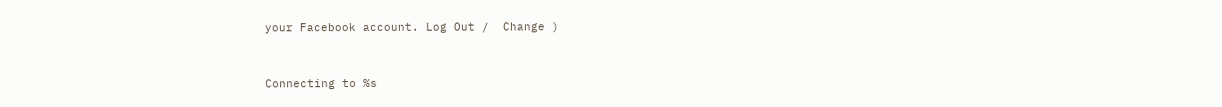your Facebook account. Log Out /  Change )


Connecting to %s